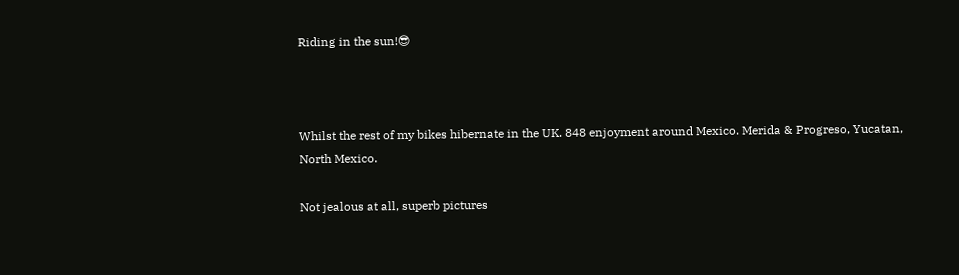Riding in the sun!😎



Whilst the rest of my bikes hibernate in the UK. 848 enjoyment around Mexico. Merida & Progreso, Yucatan, North Mexico.

Not jealous at all, superb pictures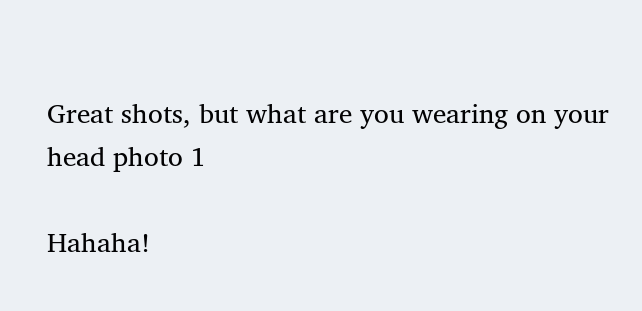Great shots, but what are you wearing on your head photo 1

Hahaha!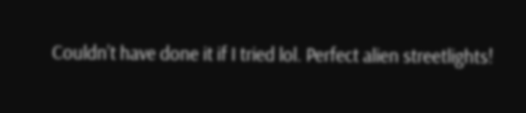Couldn’t have done it if I tried lol. Perfect alien streetlights!